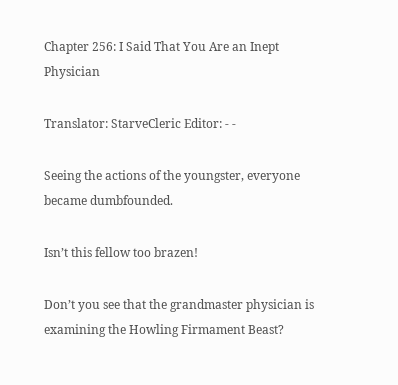Chapter 256: I Said That You Are an Inept Physician

Translator: StarveCleric Editor: - -

Seeing the actions of the youngster, everyone became dumbfounded.

Isn’t this fellow too brazen!

Don’t you see that the grandmaster physician is examining the Howling Firmament Beast?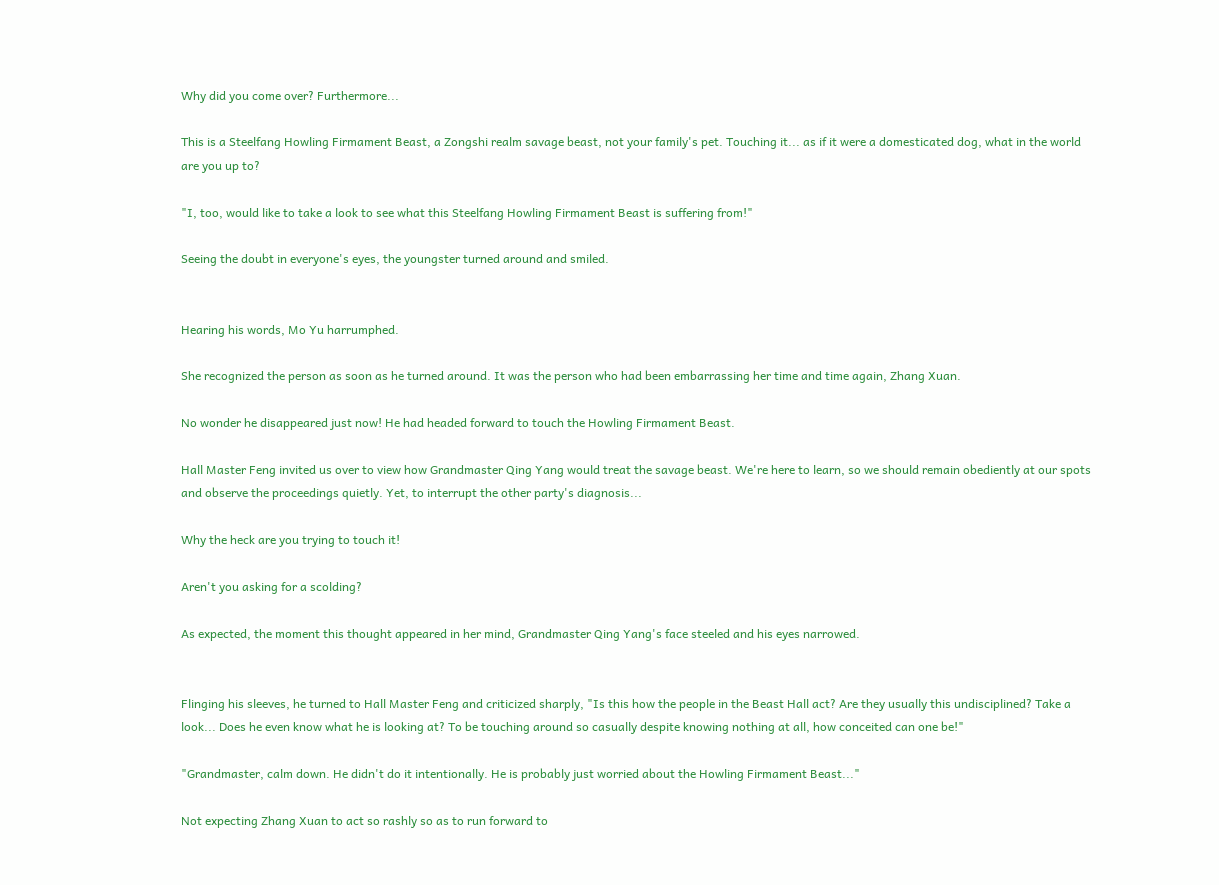Why did you come over? Furthermore...

This is a Steelfang Howling Firmament Beast, a Zongshi realm savage beast, not your family's pet. Touching it... as if it were a domesticated dog, what in the world are you up to?

"I, too, would like to take a look to see what this Steelfang Howling Firmament Beast is suffering from!"

Seeing the doubt in everyone's eyes, the youngster turned around and smiled.


Hearing his words, Mo Yu harrumphed.

She recognized the person as soon as he turned around. It was the person who had been embarrassing her time and time again, Zhang Xuan.

No wonder he disappeared just now! He had headed forward to touch the Howling Firmament Beast.

Hall Master Feng invited us over to view how Grandmaster Qing Yang would treat the savage beast. We're here to learn, so we should remain obediently at our spots and observe the proceedings quietly. Yet, to interrupt the other party's diagnosis...

Why the heck are you trying to touch it!

Aren't you asking for a scolding?

As expected, the moment this thought appeared in her mind, Grandmaster Qing Yang's face steeled and his eyes narrowed.


Flinging his sleeves, he turned to Hall Master Feng and criticized sharply, "Is this how the people in the Beast Hall act? Are they usually this undisciplined? Take a look... Does he even know what he is looking at? To be touching around so casually despite knowing nothing at all, how conceited can one be!"

"Grandmaster, calm down. He didn't do it intentionally. He is probably just worried about the Howling Firmament Beast..."

Not expecting Zhang Xuan to act so rashly so as to run forward to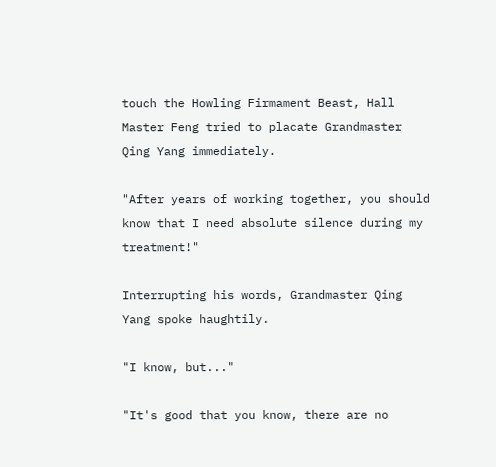touch the Howling Firmament Beast, Hall Master Feng tried to placate Grandmaster Qing Yang immediately.

"After years of working together, you should know that I need absolute silence during my treatment!"

Interrupting his words, Grandmaster Qing Yang spoke haughtily.

"I know, but..."

"It's good that you know, there are no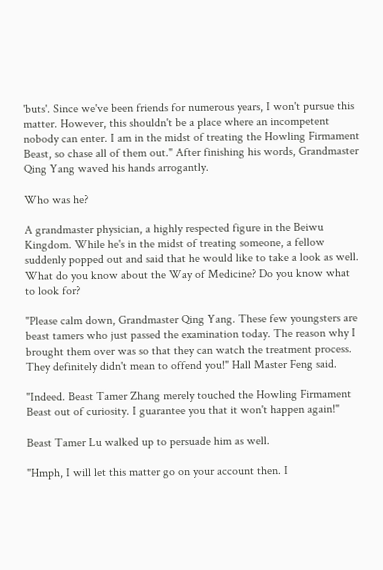'buts'. Since we've been friends for numerous years, I won't pursue this matter. However, this shouldn't be a place where an incompetent nobody can enter. I am in the midst of treating the Howling Firmament Beast, so chase all of them out." After finishing his words, Grandmaster Qing Yang waved his hands arrogantly.

Who was he?

A grandmaster physician, a highly respected figure in the Beiwu Kingdom. While he's in the midst of treating someone, a fellow suddenly popped out and said that he would like to take a look as well. What do you know about the Way of Medicine? Do you know what to look for?

"Please calm down, Grandmaster Qing Yang. These few youngsters are beast tamers who just passed the examination today. The reason why I brought them over was so that they can watch the treatment process. They definitely didn't mean to offend you!" Hall Master Feng said.

"Indeed. Beast Tamer Zhang merely touched the Howling Firmament Beast out of curiosity. I guarantee you that it won't happen again!"

Beast Tamer Lu walked up to persuade him as well.

"Hmph, I will let this matter go on your account then. I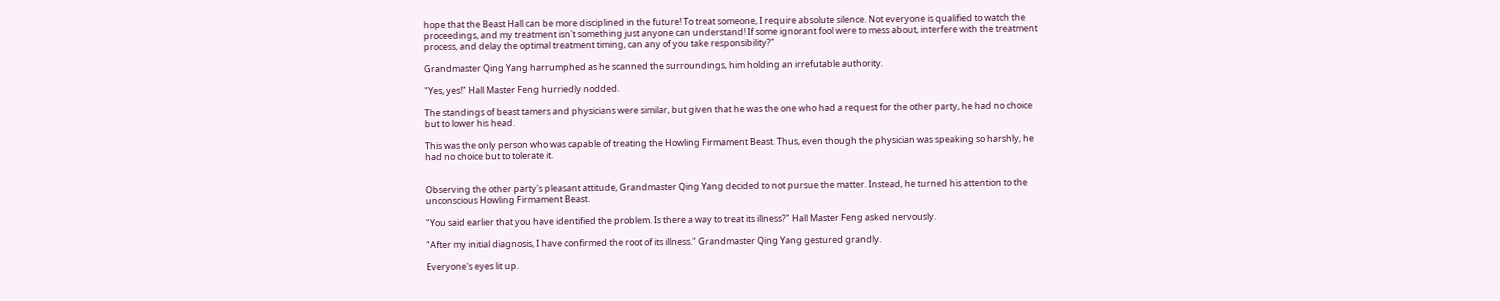hope that the Beast Hall can be more disciplined in the future! To treat someone, I require absolute silence. Not everyone is qualified to watch the proceedings, and my treatment isn't something just anyone can understand! If some ignorant fool were to mess about, interfere with the treatment process, and delay the optimal treatment timing, can any of you take responsibility?"

Grandmaster Qing Yang harrumphed as he scanned the surroundings, him holding an irrefutable authority.

"Yes, yes!" Hall Master Feng hurriedly nodded.

The standings of beast tamers and physicians were similar, but given that he was the one who had a request for the other party, he had no choice but to lower his head.

This was the only person who was capable of treating the Howling Firmament Beast. Thus, even though the physician was speaking so harshly, he had no choice but to tolerate it.


Observing the other party's pleasant attitude, Grandmaster Qing Yang decided to not pursue the matter. Instead, he turned his attention to the unconscious Howling Firmament Beast.

"You said earlier that you have identified the problem. Is there a way to treat its illness?" Hall Master Feng asked nervously.

"After my initial diagnosis, I have confirmed the root of its illness." Grandmaster Qing Yang gestured grandly.

Everyone's eyes lit up.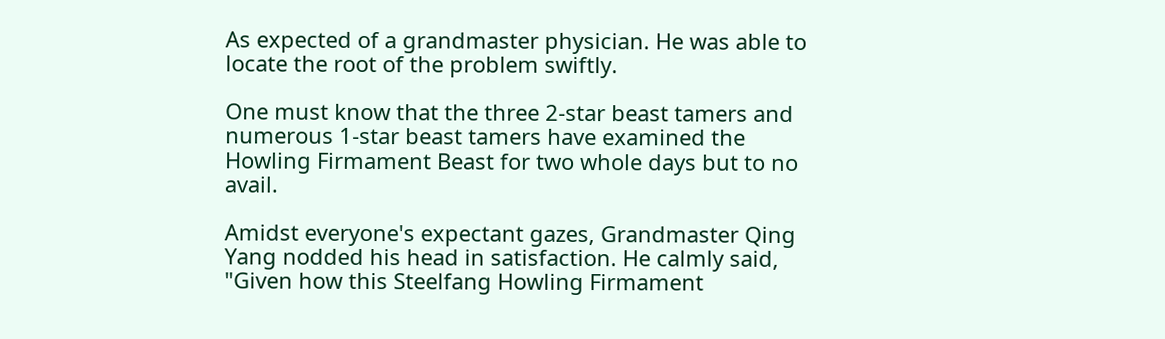As expected of a grandmaster physician. He was able to locate the root of the problem swiftly.

One must know that the three 2-star beast tamers and numerous 1-star beast tamers have examined the Howling Firmament Beast for two whole days but to no avail.

Amidst everyone's expectant gazes, Grandmaster Qing Yang nodded his head in satisfaction. He calmly said, "Given how this Steelfang Howling Firmament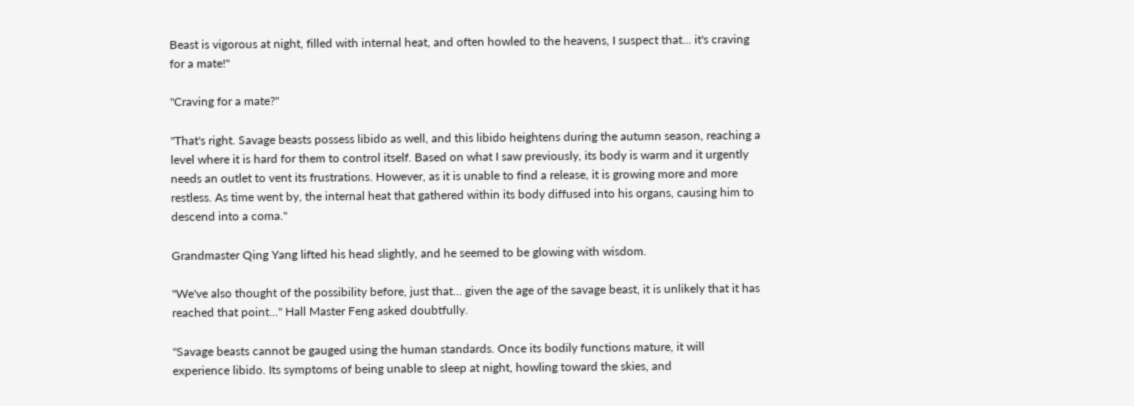Beast is vigorous at night, filled with internal heat, and often howled to the heavens, I suspect that... it's craving for a mate!"

"Craving for a mate?"

"That's right. Savage beasts possess libido as well, and this libido heightens during the autumn season, reaching a level where it is hard for them to control itself. Based on what I saw previously, its body is warm and it urgently needs an outlet to vent its frustrations. However, as it is unable to find a release, it is growing more and more restless. As time went by, the internal heat that gathered within its body diffused into his organs, causing him to descend into a coma."

Grandmaster Qing Yang lifted his head slightly, and he seemed to be glowing with wisdom.

"We've also thought of the possibility before, just that... given the age of the savage beast, it is unlikely that it has reached that point..." Hall Master Feng asked doubtfully.

"Savage beasts cannot be gauged using the human standards. Once its bodily functions mature, it will experience libido. Its symptoms of being unable to sleep at night, howling toward the skies, and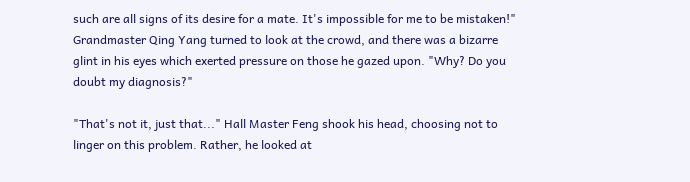such are all signs of its desire for a mate. It's impossible for me to be mistaken!" Grandmaster Qing Yang turned to look at the crowd, and there was a bizarre glint in his eyes which exerted pressure on those he gazed upon. "Why? Do you doubt my diagnosis?"

"That's not it, just that..." Hall Master Feng shook his head, choosing not to linger on this problem. Rather, he looked at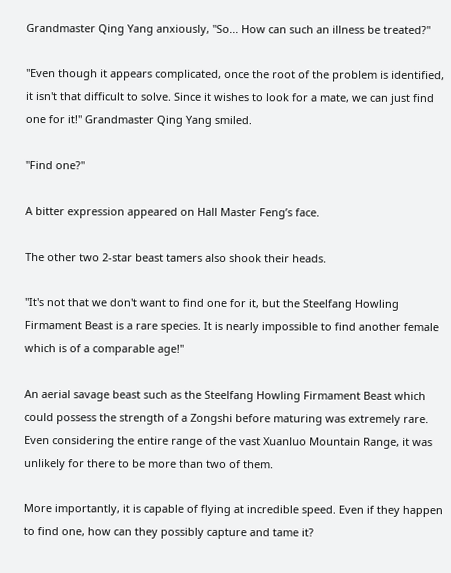Grandmaster Qing Yang anxiously, "So... How can such an illness be treated?"

"Even though it appears complicated, once the root of the problem is identified, it isn't that difficult to solve. Since it wishes to look for a mate, we can just find one for it!" Grandmaster Qing Yang smiled.

"Find one?"

A bitter expression appeared on Hall Master Feng’s face.

The other two 2-star beast tamers also shook their heads.

"It's not that we don't want to find one for it, but the Steelfang Howling Firmament Beast is a rare species. It is nearly impossible to find another female which is of a comparable age!"

An aerial savage beast such as the Steelfang Howling Firmament Beast which could possess the strength of a Zongshi before maturing was extremely rare. Even considering the entire range of the vast Xuanluo Mountain Range, it was unlikely for there to be more than two of them.

More importantly, it is capable of flying at incredible speed. Even if they happen to find one, how can they possibly capture and tame it?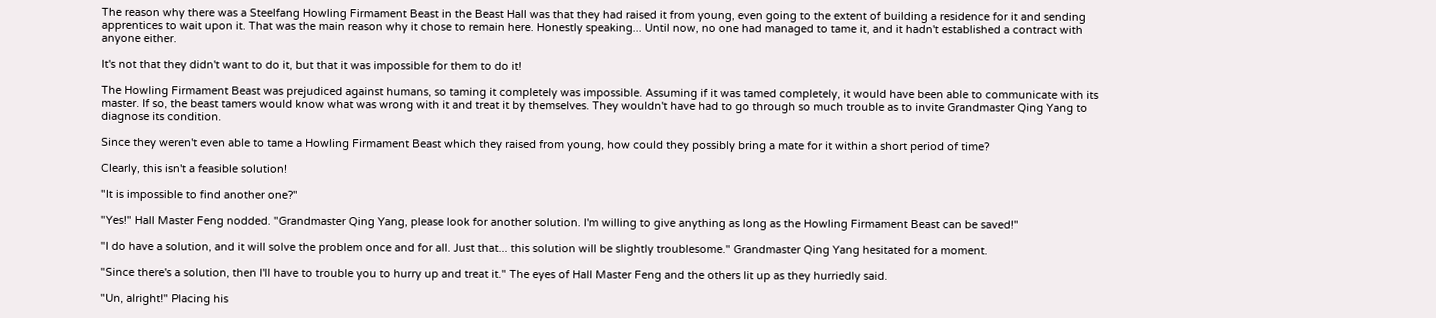The reason why there was a Steelfang Howling Firmament Beast in the Beast Hall was that they had raised it from young, even going to the extent of building a residence for it and sending apprentices to wait upon it. That was the main reason why it chose to remain here. Honestly speaking... Until now, no one had managed to tame it, and it hadn't established a contract with anyone either.

It's not that they didn't want to do it, but that it was impossible for them to do it!

The Howling Firmament Beast was prejudiced against humans, so taming it completely was impossible. Assuming if it was tamed completely, it would have been able to communicate with its master. If so, the beast tamers would know what was wrong with it and treat it by themselves. They wouldn't have had to go through so much trouble as to invite Grandmaster Qing Yang to diagnose its condition.

Since they weren't even able to tame a Howling Firmament Beast which they raised from young, how could they possibly bring a mate for it within a short period of time?

Clearly, this isn't a feasible solution!

"It is impossible to find another one?"

"Yes!" Hall Master Feng nodded. "Grandmaster Qing Yang, please look for another solution. I'm willing to give anything as long as the Howling Firmament Beast can be saved!"

"I do have a solution, and it will solve the problem once and for all. Just that... this solution will be slightly troublesome." Grandmaster Qing Yang hesitated for a moment.

"Since there's a solution, then I'll have to trouble you to hurry up and treat it." The eyes of Hall Master Feng and the others lit up as they hurriedly said.

"Un, alright!" Placing his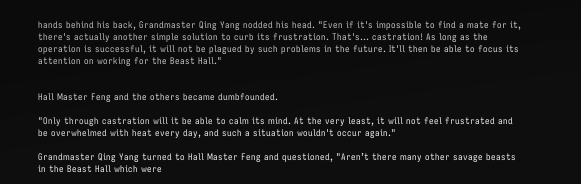hands behind his back, Grandmaster Qing Yang nodded his head. "Even if it's impossible to find a mate for it, there's actually another simple solution to curb its frustration. That's... castration! As long as the operation is successful, it will not be plagued by such problems in the future. It'll then be able to focus its attention on working for the Beast Hall."


Hall Master Feng and the others became dumbfounded.

"Only through castration will it be able to calm its mind. At the very least, it will not feel frustrated and be overwhelmed with heat every day, and such a situation wouldn't occur again."

Grandmaster Qing Yang turned to Hall Master Feng and questioned, "Aren’t there many other savage beasts in the Beast Hall which were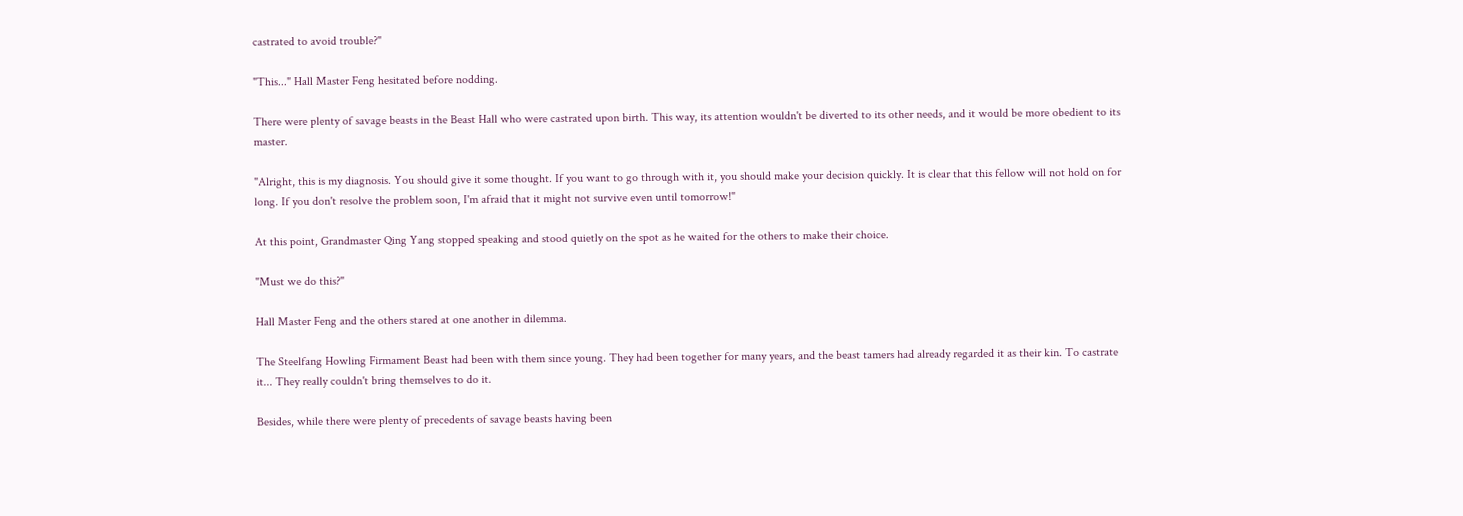castrated to avoid trouble?"

"This..." Hall Master Feng hesitated before nodding.

There were plenty of savage beasts in the Beast Hall who were castrated upon birth. This way, its attention wouldn't be diverted to its other needs, and it would be more obedient to its master.

"Alright, this is my diagnosis. You should give it some thought. If you want to go through with it, you should make your decision quickly. It is clear that this fellow will not hold on for long. If you don't resolve the problem soon, I'm afraid that it might not survive even until tomorrow!"

At this point, Grandmaster Qing Yang stopped speaking and stood quietly on the spot as he waited for the others to make their choice.

"Must we do this?"

Hall Master Feng and the others stared at one another in dilemma.

The Steelfang Howling Firmament Beast had been with them since young. They had been together for many years, and the beast tamers had already regarded it as their kin. To castrate it... They really couldn't bring themselves to do it.

Besides, while there were plenty of precedents of savage beasts having been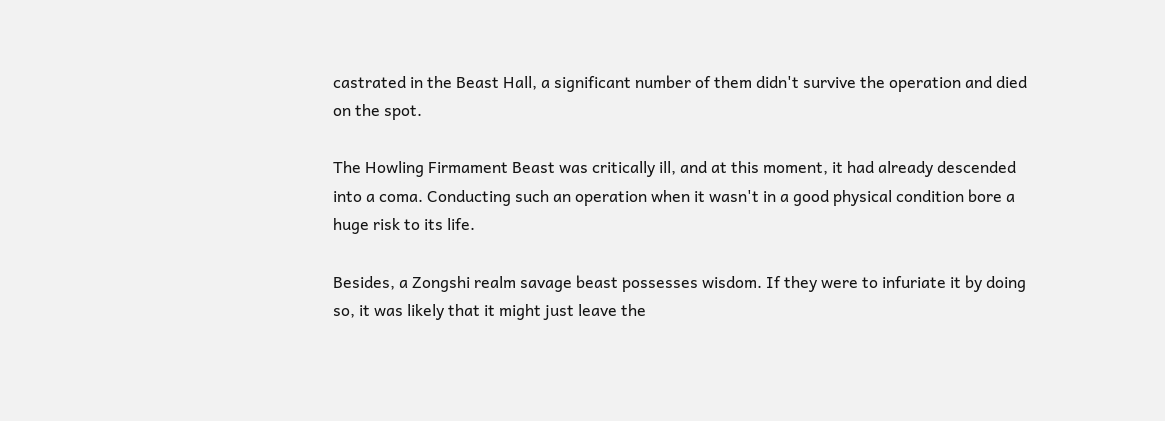castrated in the Beast Hall, a significant number of them didn't survive the operation and died on the spot.

The Howling Firmament Beast was critically ill, and at this moment, it had already descended into a coma. Conducting such an operation when it wasn't in a good physical condition bore a huge risk to its life.

Besides, a Zongshi realm savage beast possesses wisdom. If they were to infuriate it by doing so, it was likely that it might just leave the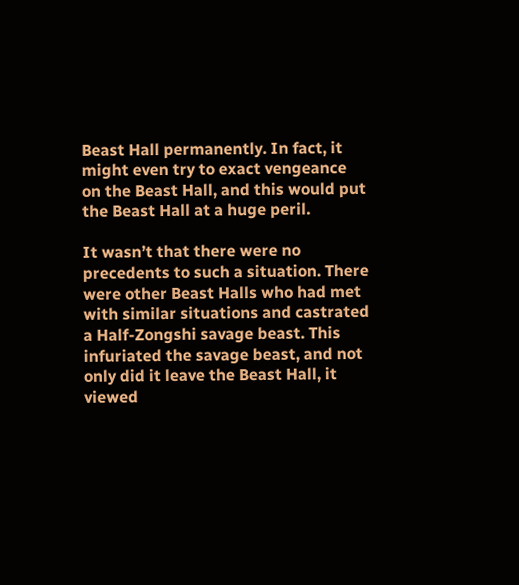Beast Hall permanently. In fact, it might even try to exact vengeance on the Beast Hall, and this would put the Beast Hall at a huge peril.

It wasn’t that there were no precedents to such a situation. There were other Beast Halls who had met with similar situations and castrated a Half-Zongshi savage beast. This infuriated the savage beast, and not only did it leave the Beast Hall, it viewed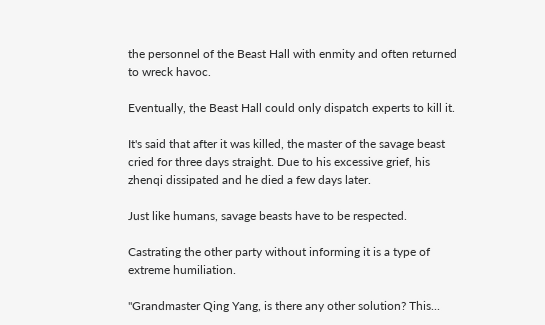the personnel of the Beast Hall with enmity and often returned to wreck havoc.

Eventually, the Beast Hall could only dispatch experts to kill it.

It's said that after it was killed, the master of the savage beast cried for three days straight. Due to his excessive grief, his zhenqi dissipated and he died a few days later.

Just like humans, savage beasts have to be respected.

Castrating the other party without informing it is a type of extreme humiliation.

"Grandmaster Qing Yang, is there any other solution? This...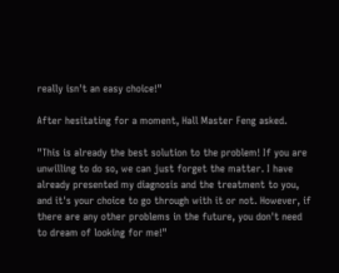really isn't an easy choice!"

After hesitating for a moment, Hall Master Feng asked.

"This is already the best solution to the problem! If you are unwilling to do so, we can just forget the matter. I have already presented my diagnosis and the treatment to you, and it's your choice to go through with it or not. However, if there are any other problems in the future, you don't need to dream of looking for me!"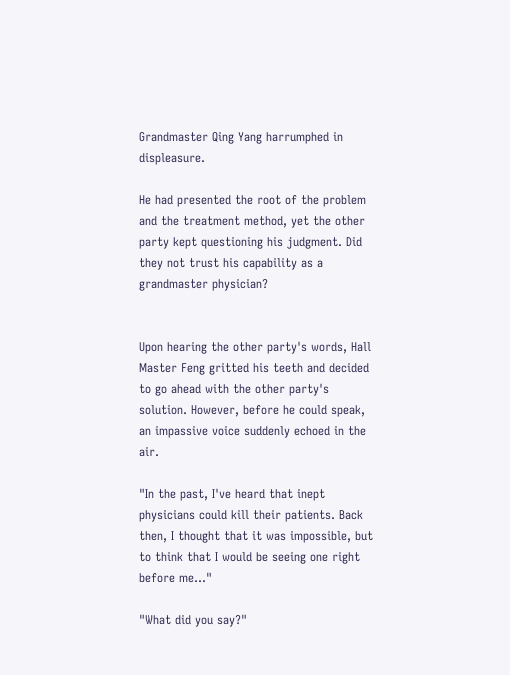Grandmaster Qing Yang harrumphed in displeasure.

He had presented the root of the problem and the treatment method, yet the other party kept questioning his judgment. Did they not trust his capability as a grandmaster physician?


Upon hearing the other party's words, Hall Master Feng gritted his teeth and decided to go ahead with the other party's solution. However, before he could speak, an impassive voice suddenly echoed in the air.

"In the past, I've heard that inept physicians could kill their patients. Back then, I thought that it was impossible, but to think that I would be seeing one right before me..."

"What did you say?"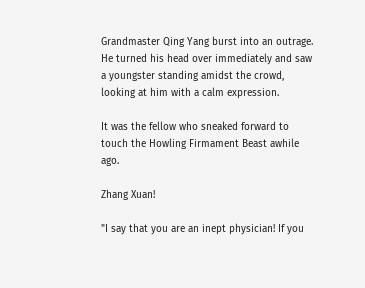Grandmaster Qing Yang burst into an outrage. He turned his head over immediately and saw a youngster standing amidst the crowd, looking at him with a calm expression.

It was the fellow who sneaked forward to touch the Howling Firmament Beast awhile ago.

Zhang Xuan!

"I say that you are an inept physician! If you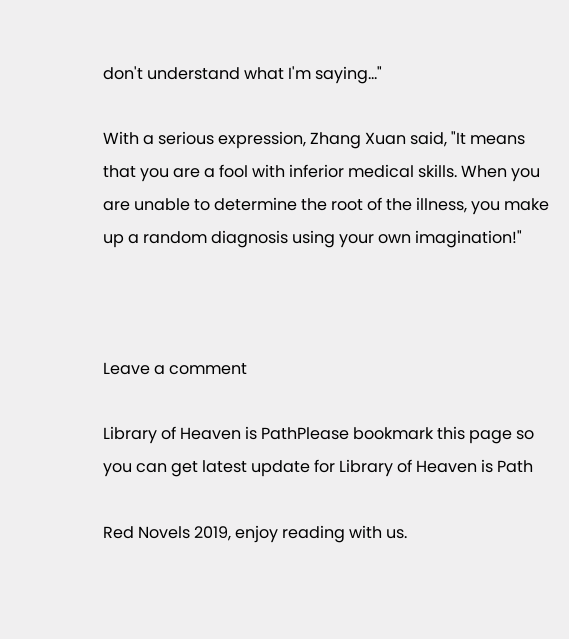don't understand what I'm saying..."

With a serious expression, Zhang Xuan said, "It means that you are a fool with inferior medical skills. When you are unable to determine the root of the illness, you make up a random diagnosis using your own imagination!"



Leave a comment

Library of Heaven is PathPlease bookmark this page so you can get latest update for Library of Heaven is Path

Red Novels 2019, enjoy reading with us.